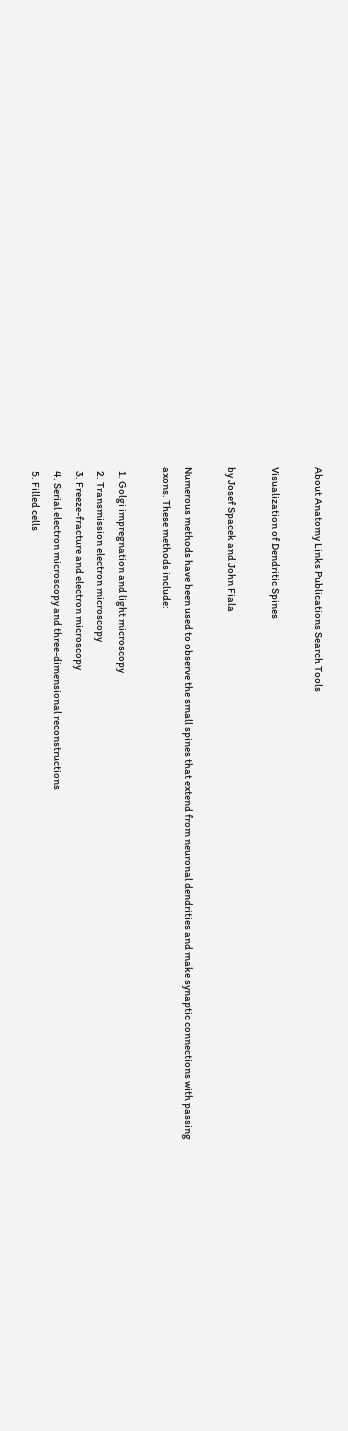About Anatomy Links Publications Search Tools

Visualization of Dendritic Spines

by Josef Spacek and John Fiala

Numerous methods have been used to observe the small spines that extend from neuronal dendrities and make synaptic connections with passing axons. These methods include:

  1. Golgi impregnation and light microscopy
  2. Transmission electron microscopy
  3. Freeze-fracture and electron microscopy
  4. Serial electron microscopy and three-dimensional reconstructions
  5. Filled cells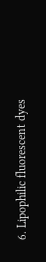6. Lipophilic fluorescent dyes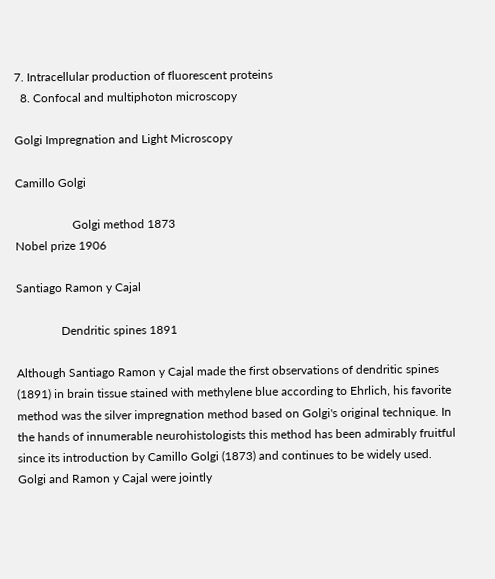7. Intracellular production of fluorescent proteins
  8. Confocal and multiphoton microscopy

Golgi Impregnation and Light Microscopy

Camillo Golgi

                   Golgi method 1873
Nobel prize 1906

Santiago Ramon y Cajal

               Dendritic spines 1891

Although Santiago Ramon y Cajal made the first observations of dendritic spines (1891) in brain tissue stained with methylene blue according to Ehrlich, his favorite method was the silver impregnation method based on Golgi's original technique. In the hands of innumerable neurohistologists this method has been admirably fruitful since its introduction by Camillo Golgi (1873) and continues to be widely used. Golgi and Ramon y Cajal were jointly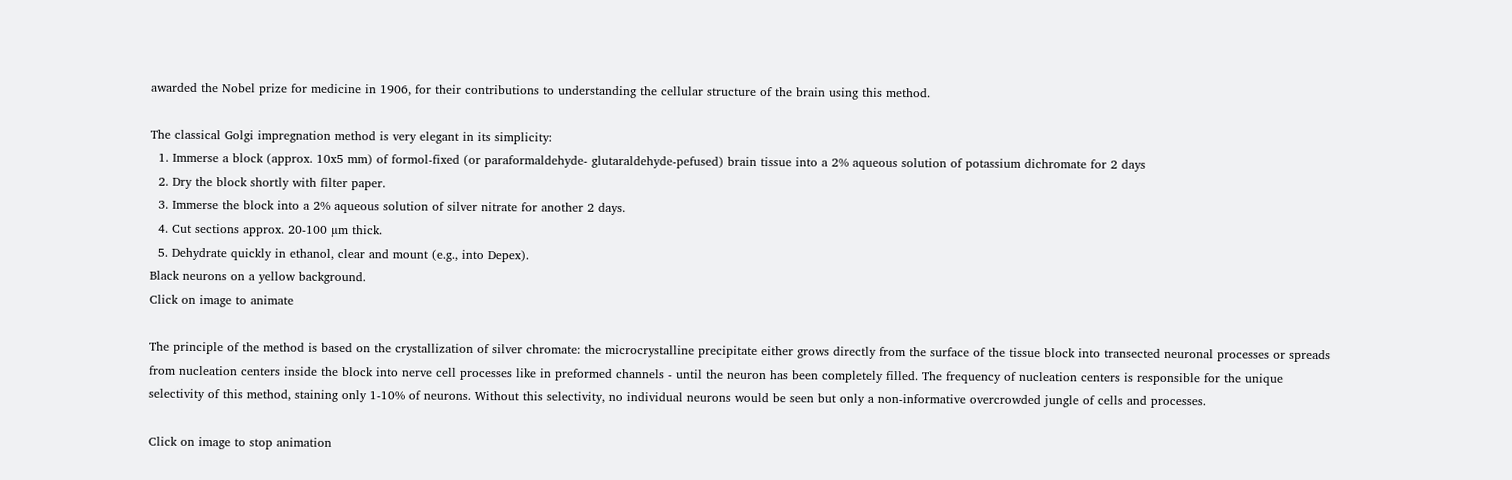awarded the Nobel prize for medicine in 1906, for their contributions to understanding the cellular structure of the brain using this method.

The classical Golgi impregnation method is very elegant in its simplicity:
  1. Immerse a block (approx. 10x5 mm) of formol-fixed (or paraformaldehyde- glutaraldehyde-pefused) brain tissue into a 2% aqueous solution of potassium dichromate for 2 days
  2. Dry the block shortly with filter paper.
  3. Immerse the block into a 2% aqueous solution of silver nitrate for another 2 days.
  4. Cut sections approx. 20-100 µm thick.
  5. Dehydrate quickly in ethanol, clear and mount (e.g., into Depex).
Black neurons on a yellow background.
Click on image to animate

The principle of the method is based on the crystallization of silver chromate: the microcrystalline precipitate either grows directly from the surface of the tissue block into transected neuronal processes or spreads from nucleation centers inside the block into nerve cell processes like in preformed channels - until the neuron has been completely filled. The frequency of nucleation centers is responsible for the unique selectivity of this method, staining only 1-10% of neurons. Without this selectivity, no individual neurons would be seen but only a non-informative overcrowded jungle of cells and processes.

Click on image to stop animation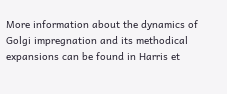More information about the dynamics of Golgi impregnation and its methodical expansions can be found in Harris et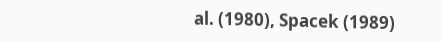al. (1980), Spacek (1989)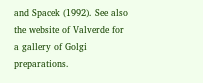and Spacek (1992). See also the website of Valverde for a gallery of Golgi preparations.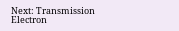Next: Transmission Electron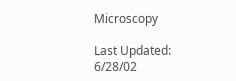Microscopy

Last Updated: 6/28/02